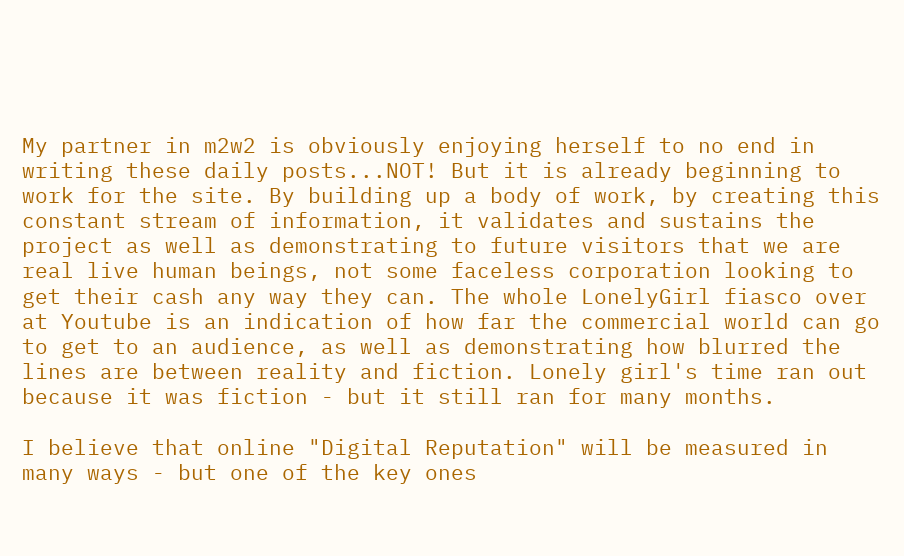My partner in m2w2 is obviously enjoying herself to no end in writing these daily posts...NOT! But it is already beginning to work for the site. By building up a body of work, by creating this constant stream of information, it validates and sustains the project as well as demonstrating to future visitors that we are real live human beings, not some faceless corporation looking to get their cash any way they can. The whole LonelyGirl fiasco over at Youtube is an indication of how far the commercial world can go to get to an audience, as well as demonstrating how blurred the lines are between reality and fiction. Lonely girl's time ran out because it was fiction - but it still ran for many months.

I believe that online "Digital Reputation" will be measured in many ways - but one of the key ones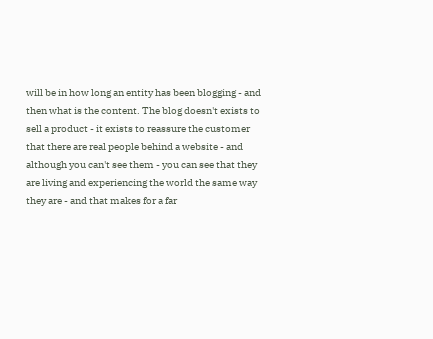will be in how long an entity has been blogging - and then what is the content. The blog doesn't exists to sell a product - it exists to reassure the customer that there are real people behind a website - and although you can't see them - you can see that they are living and experiencing the world the same way they are - and that makes for a far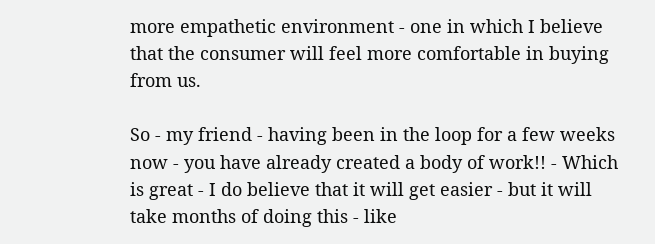more empathetic environment - one in which I believe that the consumer will feel more comfortable in buying from us.

So - my friend - having been in the loop for a few weeks now - you have already created a body of work!! - Which is great - I do believe that it will get easier - but it will take months of doing this - like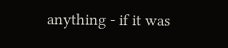anything - if it was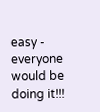easy - everyone would be doing it!!!